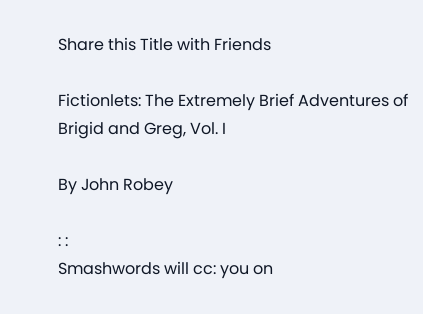Share this Title with Friends

Fictionlets: The Extremely Brief Adventures of Brigid and Greg, Vol. I

By John Robey

: :
Smashwords will cc: you on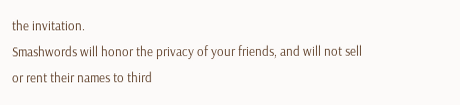the invitation.
Smashwords will honor the privacy of your friends, and will not sell or rent their names to third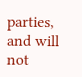parties, and will not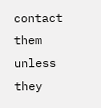contact them unless they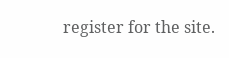register for the site.